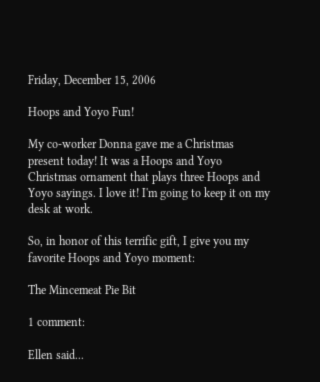Friday, December 15, 2006

Hoops and Yoyo Fun!

My co-worker Donna gave me a Christmas present today! It was a Hoops and Yoyo Christmas ornament that plays three Hoops and Yoyo sayings. I love it! I'm going to keep it on my desk at work.

So, in honor of this terrific gift, I give you my favorite Hoops and Yoyo moment:

The Mincemeat Pie Bit

1 comment:

Ellen said...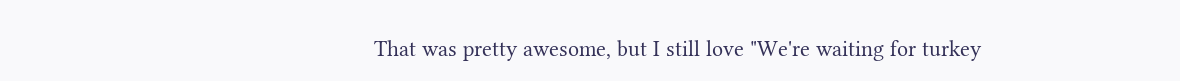That was pretty awesome, but I still love "We're waiting for turkey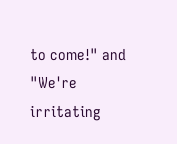to come!" and "We're irritating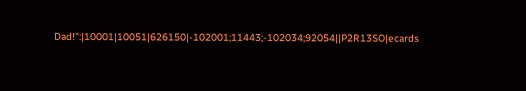Dad!":|10001|10051|626150|-102001;11443;-102034;92054||P2R13SO|ecards